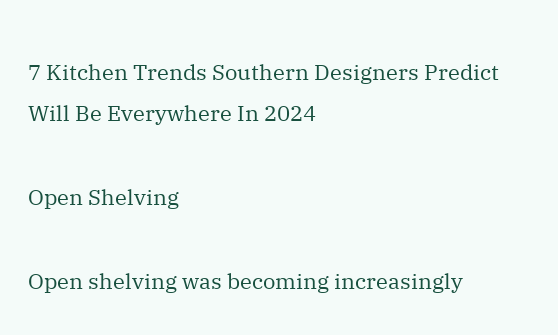7 Kitchen Trends Southern Designers Predict Will Be Everywhere In 2024

Open Shelving

Open shelving was becoming increasingly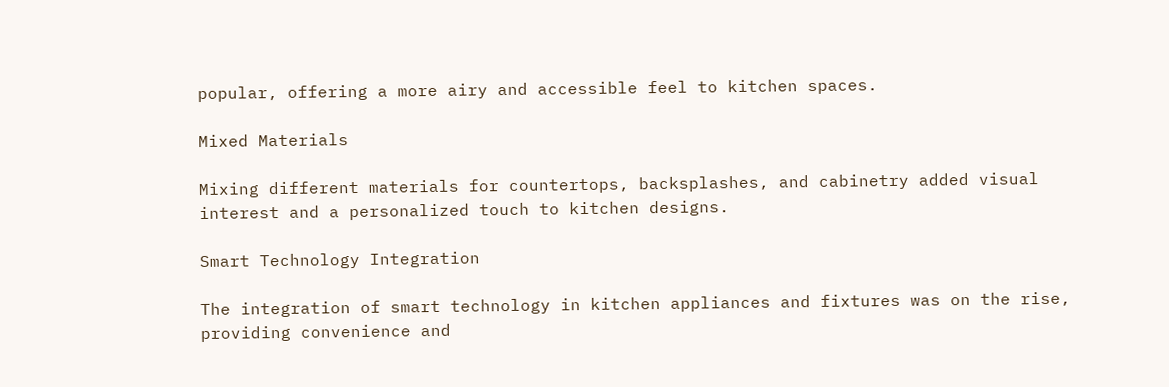popular, offering a more airy and accessible feel to kitchen spaces.

Mixed Materials

Mixing different materials for countertops, backsplashes, and cabinetry added visual interest and a personalized touch to kitchen designs.

Smart Technology Integration

The integration of smart technology in kitchen appliances and fixtures was on the rise, providing convenience and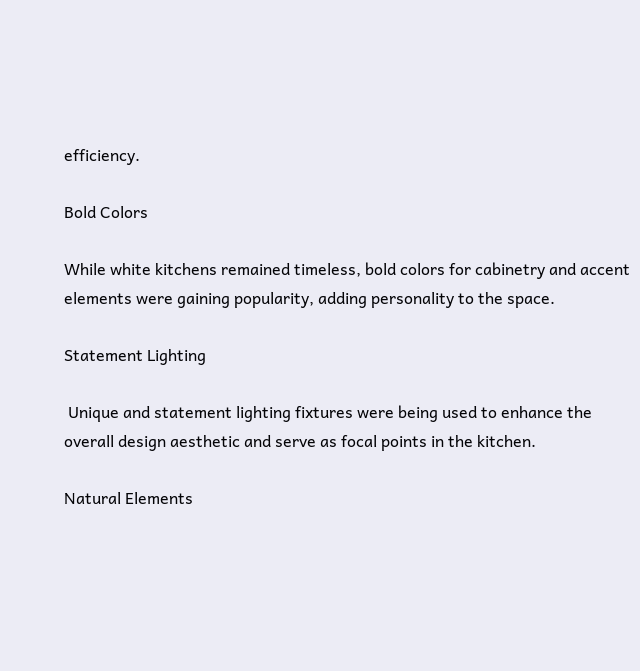efficiency.

Bold Colors

While white kitchens remained timeless, bold colors for cabinetry and accent elements were gaining popularity, adding personality to the space.

Statement Lighting

 Unique and statement lighting fixtures were being used to enhance the overall design aesthetic and serve as focal points in the kitchen.

Natural Elements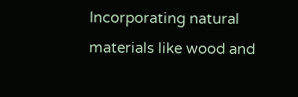Incorporating natural materials like wood and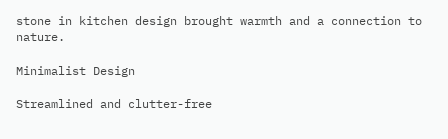stone in kitchen design brought warmth and a connection to nature.

Minimalist Design

Streamlined and clutter-free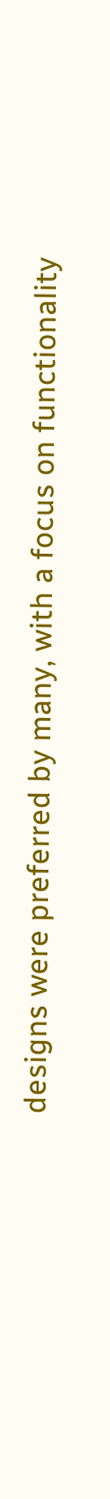designs were preferred by many, with a focus on functionality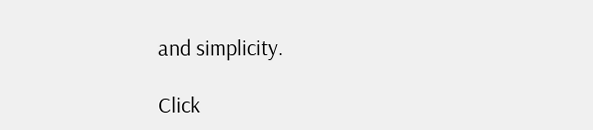and simplicity.

Click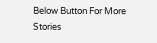Below Button For More Stories